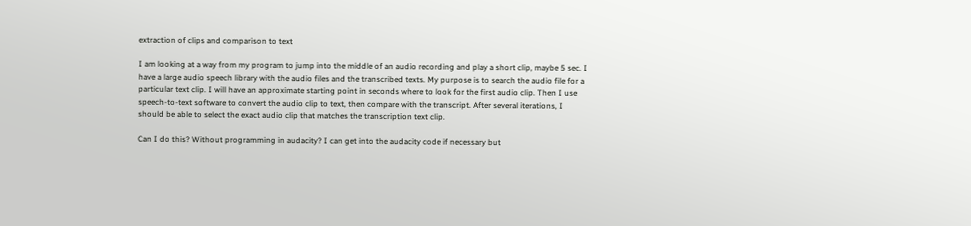extraction of clips and comparison to text

I am looking at a way from my program to jump into the middle of an audio recording and play a short clip, maybe 5 sec. I have a large audio speech library with the audio files and the transcribed texts. My purpose is to search the audio file for a particular text clip. I will have an approximate starting point in seconds where to look for the first audio clip. Then I use speech-to-text software to convert the audio clip to text, then compare with the transcript. After several iterations, I should be able to select the exact audio clip that matches the transcription text clip.

Can I do this? Without programming in audacity? I can get into the audacity code if necessary but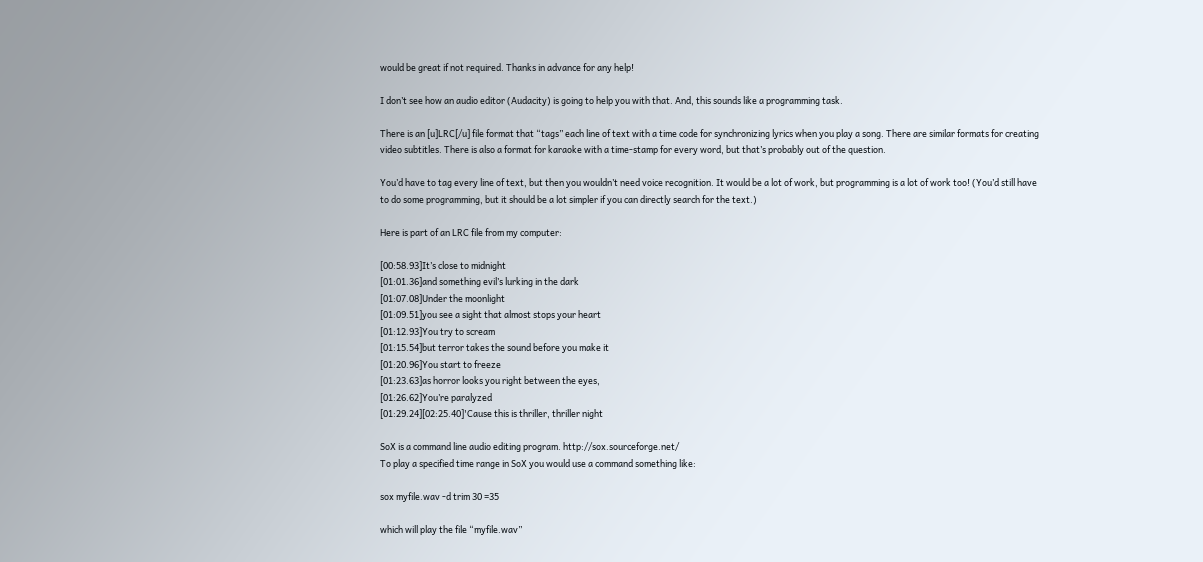would be great if not required. Thanks in advance for any help!

I don’t see how an audio editor (Audacity) is going to help you with that. And, this sounds like a programming task.

There is an [u]LRC[/u] file format that “tags” each line of text with a time code for synchronizing lyrics when you play a song. There are similar formats for creating video subtitles. There is also a format for karaoke with a time-stamp for every word, but that’s probably out of the question.

You’d have to tag every line of text, but then you wouldn’t need voice recognition. It would be a lot of work, but programming is a lot of work too! (You’d still have to do some programming, but it should be a lot simpler if you can directly search for the text.)

Here is part of an LRC file from my computer:

[00:58.93]It’s close to midnight
[01:01.36]and something evil’s lurking in the dark
[01:07.08]Under the moonlight
[01:09.51]you see a sight that almost stops your heart
[01:12.93]You try to scream
[01:15.54]but terror takes the sound before you make it
[01:20.96]You start to freeze
[01:23.63]as horror looks you right between the eyes,
[01:26.62]You’re paralyzed
[01:29.24][02:25.40]'Cause this is thriller, thriller night

SoX is a command line audio editing program. http://sox.sourceforge.net/
To play a specified time range in SoX you would use a command something like:

sox myfile.wav -d trim 30 =35

which will play the file “myfile.wav”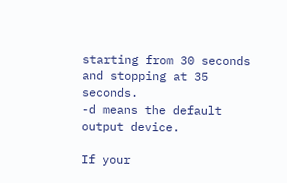starting from 30 seconds and stopping at 35 seconds.
-d means the default output device.

If your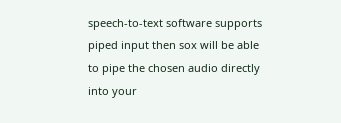speech-to-text software supports piped input then sox will be able to pipe the chosen audio directly into your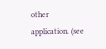other application. (see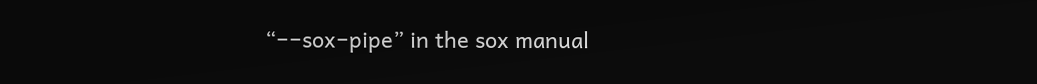“−−sox−pipe” in the sox manual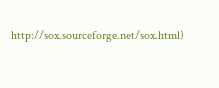http://sox.sourceforge.net/sox.html)